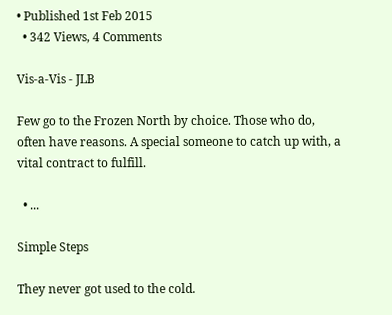• Published 1st Feb 2015
  • 342 Views, 4 Comments

Vis-a-Vis - JLB

Few go to the Frozen North by choice. Those who do, often have reasons. A special someone to catch up with, a vital contract to fulfill.

  • ...

Simple Steps

They never got used to the cold.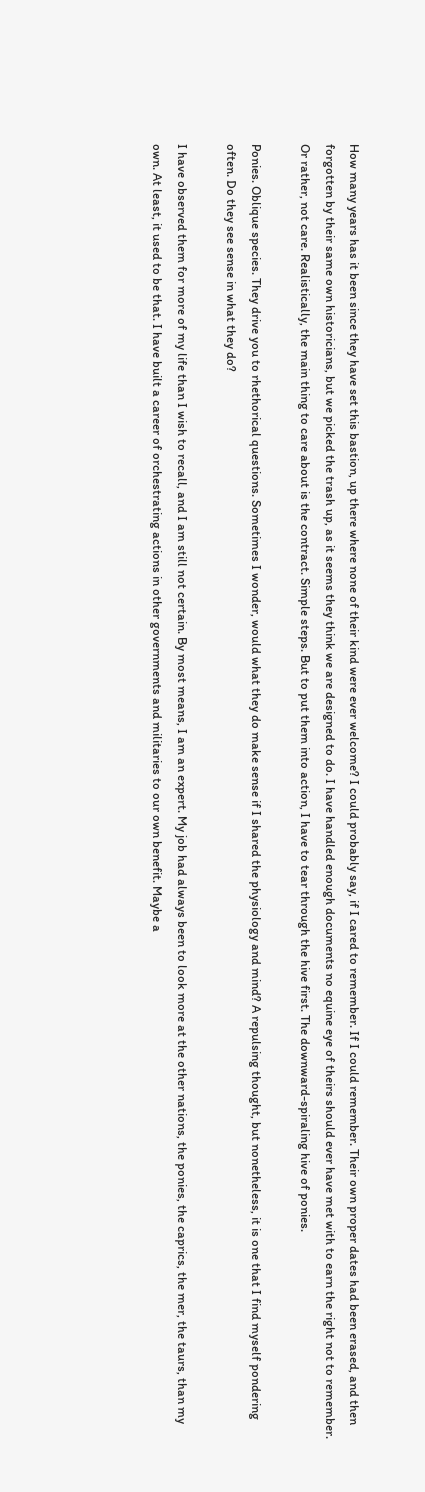How many years has it been since they have set this bastion, up there where none of their kind were ever welcome? I could probably say, if I cared to remember. If I could remember. Their own proper dates had been erased, and then forgotten by their same own historicians, but we picked the trash up, as it seems they think we are designed to do. I have handled enough documents no equine eye of theirs should ever have met with to earn the right not to remember. Or rather, not care. Realistically, the main thing to care about is the contract. Simple steps. But to put them into action, I have to tear through the hive first. The downward-spiraling hive of ponies.

Ponies. Oblique species. They drive you to rhethorical questions. Sometimes I wonder, would what they do make sense if I shared the physiology and mind? A repulsing thought, but nonetheless, it is one that I find myself pondering often. Do they see sense in what they do?

I have observed them for more of my life than I wish to recall, and I am still not certain. By most means, I am an expert. My job had always been to look more at the other nations, the ponies, the caprics, the mer, the taurs, than my own. At least, it used to be that. I have built a career of orchestrating actions in other governments and militaries to our own benefit. Maybe a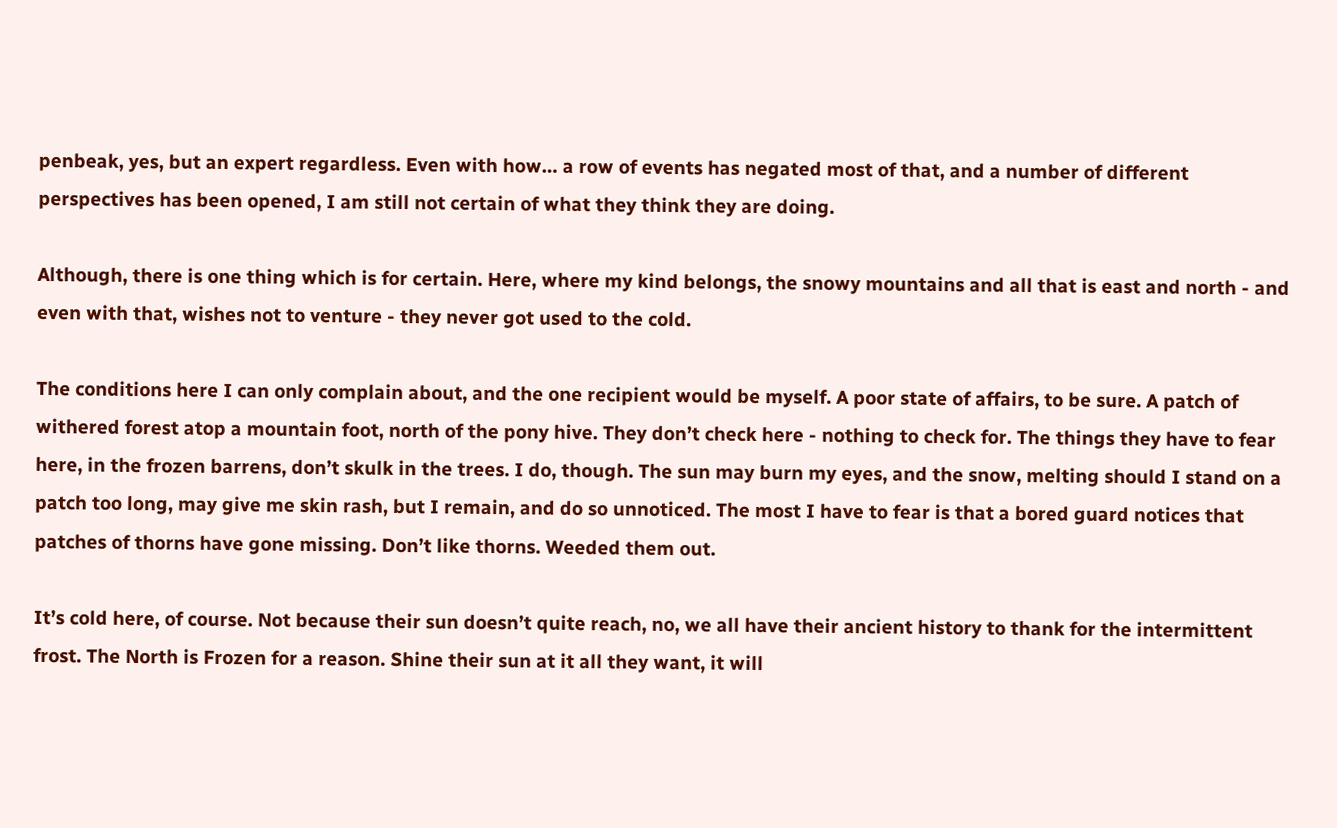penbeak, yes, but an expert regardless. Even with how… a row of events has negated most of that, and a number of different perspectives has been opened, I am still not certain of what they think they are doing.

Although, there is one thing which is for certain. Here, where my kind belongs, the snowy mountains and all that is east and north - and even with that, wishes not to venture - they never got used to the cold.

The conditions here I can only complain about, and the one recipient would be myself. A poor state of affairs, to be sure. A patch of withered forest atop a mountain foot, north of the pony hive. They don’t check here - nothing to check for. The things they have to fear here, in the frozen barrens, don’t skulk in the trees. I do, though. The sun may burn my eyes, and the snow, melting should I stand on a patch too long, may give me skin rash, but I remain, and do so unnoticed. The most I have to fear is that a bored guard notices that patches of thorns have gone missing. Don’t like thorns. Weeded them out.

It’s cold here, of course. Not because their sun doesn’t quite reach, no, we all have their ancient history to thank for the intermittent frost. The North is Frozen for a reason. Shine their sun at it all they want, it will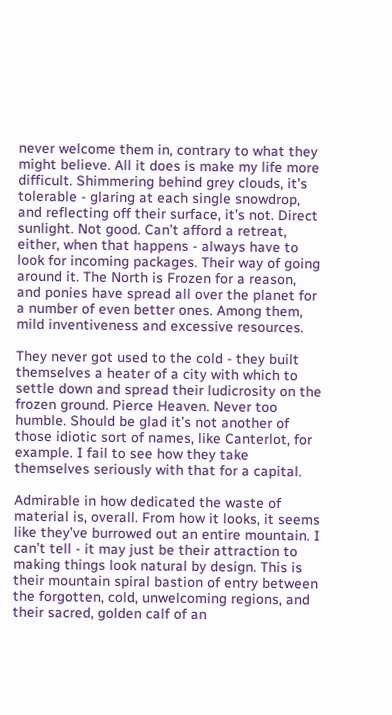never welcome them in, contrary to what they might believe. All it does is make my life more difficult. Shimmering behind grey clouds, it’s tolerable - glaring at each single snowdrop, and reflecting off their surface, it’s not. Direct sunlight. Not good. Can’t afford a retreat, either, when that happens - always have to look for incoming packages. Their way of going around it. The North is Frozen for a reason, and ponies have spread all over the planet for a number of even better ones. Among them, mild inventiveness and excessive resources.

They never got used to the cold - they built themselves a heater of a city with which to settle down and spread their ludicrosity on the frozen ground. Pierce Heaven. Never too humble. Should be glad it’s not another of those idiotic sort of names, like Canterlot, for example. I fail to see how they take themselves seriously with that for a capital.

Admirable in how dedicated the waste of material is, overall. From how it looks, it seems like they’ve burrowed out an entire mountain. I can’t tell - it may just be their attraction to making things look natural by design. This is their mountain spiral bastion of entry between the forgotten, cold, unwelcoming regions, and their sacred, golden calf of an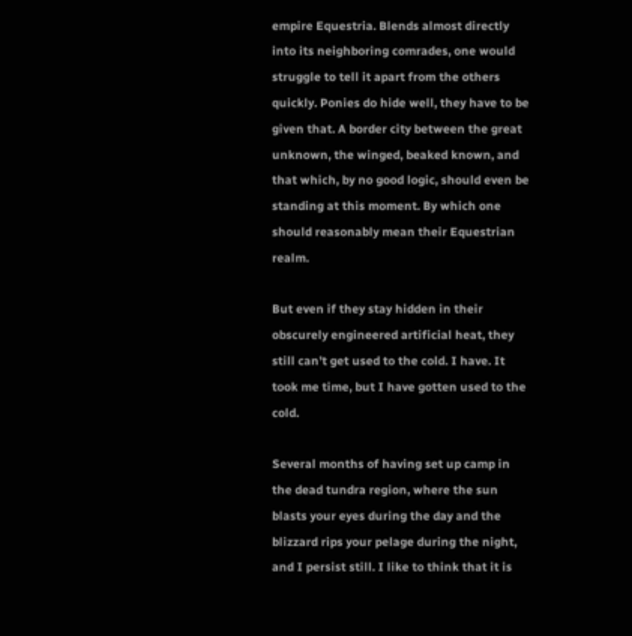empire Equestria. Blends almost directly into its neighboring comrades, one would struggle to tell it apart from the others quickly. Ponies do hide well, they have to be given that. A border city between the great unknown, the winged, beaked known, and that which, by no good logic, should even be standing at this moment. By which one should reasonably mean their Equestrian realm.

But even if they stay hidden in their obscurely engineered artificial heat, they still can’t get used to the cold. I have. It took me time, but I have gotten used to the cold.

Several months of having set up camp in the dead tundra region, where the sun blasts your eyes during the day and the blizzard rips your pelage during the night, and I persist still. I like to think that it is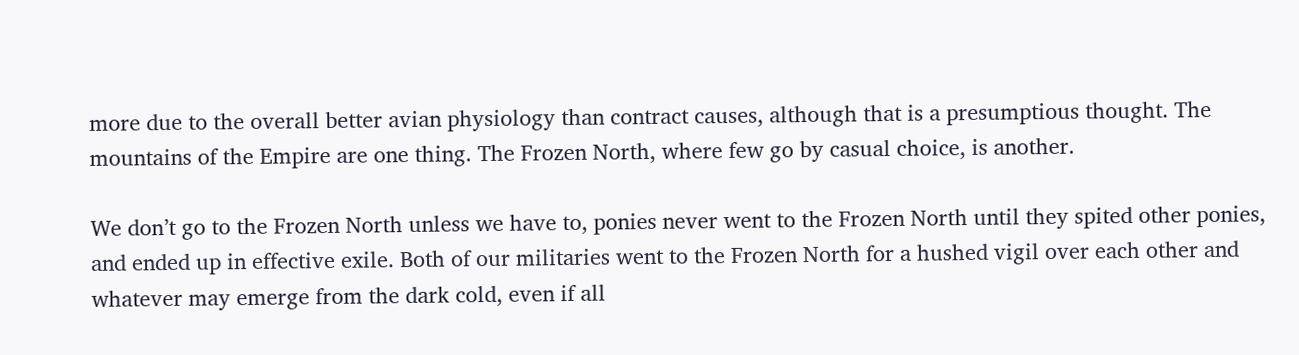more due to the overall better avian physiology than contract causes, although that is a presumptious thought. The mountains of the Empire are one thing. The Frozen North, where few go by casual choice, is another.

We don’t go to the Frozen North unless we have to, ponies never went to the Frozen North until they spited other ponies, and ended up in effective exile. Both of our militaries went to the Frozen North for a hushed vigil over each other and whatever may emerge from the dark cold, even if all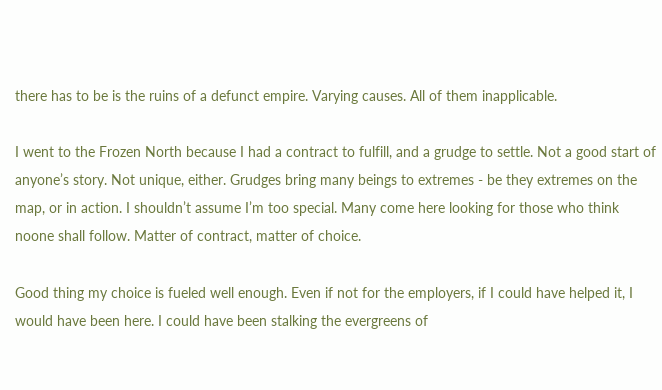there has to be is the ruins of a defunct empire. Varying causes. All of them inapplicable.

I went to the Frozen North because I had a contract to fulfill, and a grudge to settle. Not a good start of anyone’s story. Not unique, either. Grudges bring many beings to extremes - be they extremes on the map, or in action. I shouldn’t assume I’m too special. Many come here looking for those who think noone shall follow. Matter of contract, matter of choice.

Good thing my choice is fueled well enough. Even if not for the employers, if I could have helped it, I would have been here. I could have been stalking the evergreens of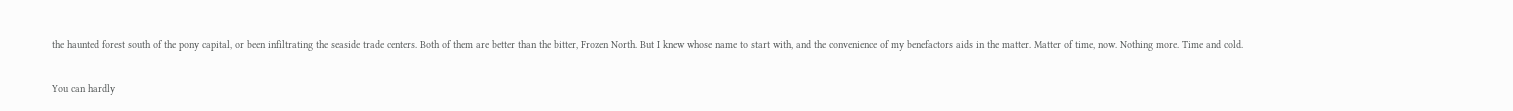the haunted forest south of the pony capital, or been infiltrating the seaside trade centers. Both of them are better than the bitter, Frozen North. But I knew whose name to start with, and the convenience of my benefactors aids in the matter. Matter of time, now. Nothing more. Time and cold.

You can hardly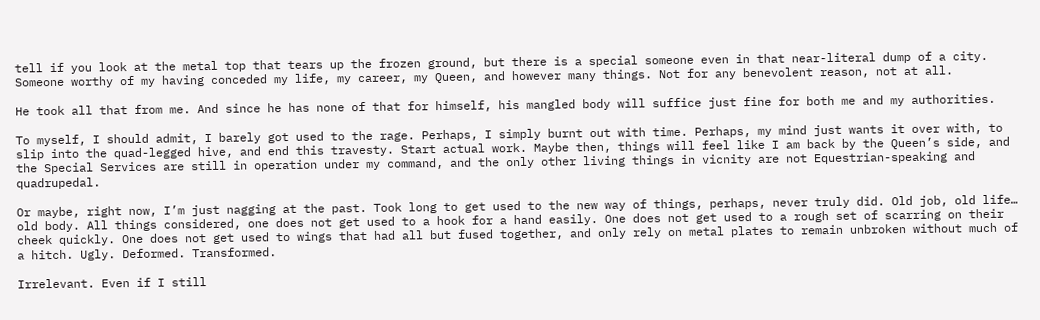tell if you look at the metal top that tears up the frozen ground, but there is a special someone even in that near-literal dump of a city. Someone worthy of my having conceded my life, my career, my Queen, and however many things. Not for any benevolent reason, not at all.

He took all that from me. And since he has none of that for himself, his mangled body will suffice just fine for both me and my authorities.

To myself, I should admit, I barely got used to the rage. Perhaps, I simply burnt out with time. Perhaps, my mind just wants it over with, to slip into the quad-legged hive, and end this travesty. Start actual work. Maybe then, things will feel like I am back by the Queen’s side, and the Special Services are still in operation under my command, and the only other living things in vicnity are not Equestrian-speaking and quadrupedal.

Or maybe, right now, I’m just nagging at the past. Took long to get used to the new way of things, perhaps, never truly did. Old job, old life… old body. All things considered, one does not get used to a hook for a hand easily. One does not get used to a rough set of scarring on their cheek quickly. One does not get used to wings that had all but fused together, and only rely on metal plates to remain unbroken without much of a hitch. Ugly. Deformed. Transformed.

Irrelevant. Even if I still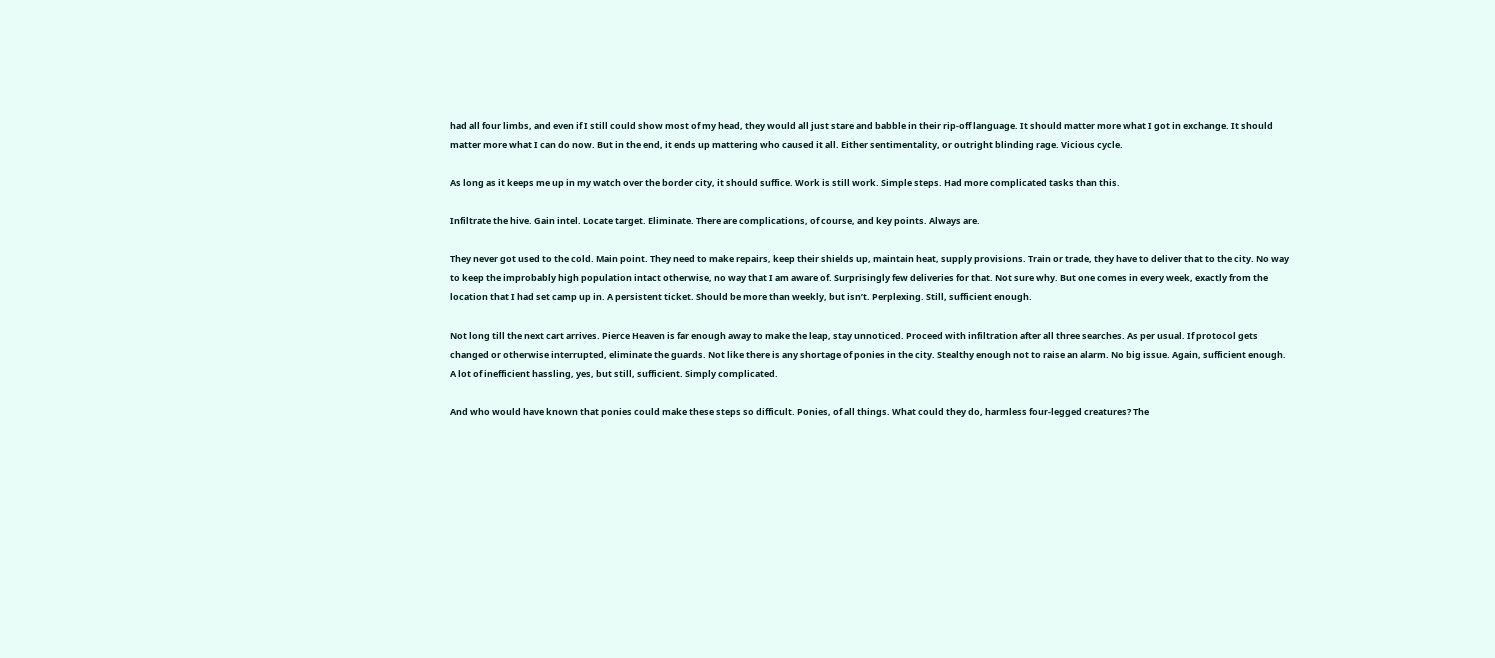had all four limbs, and even if I still could show most of my head, they would all just stare and babble in their rip-off language. It should matter more what I got in exchange. It should matter more what I can do now. But in the end, it ends up mattering who caused it all. Either sentimentality, or outright blinding rage. Vicious cycle.

As long as it keeps me up in my watch over the border city, it should suffice. Work is still work. Simple steps. Had more complicated tasks than this.

Infiltrate the hive. Gain intel. Locate target. Eliminate. There are complications, of course, and key points. Always are.

They never got used to the cold. Main point. They need to make repairs, keep their shields up, maintain heat, supply provisions. Train or trade, they have to deliver that to the city. No way to keep the improbably high population intact otherwise, no way that I am aware of. Surprisingly few deliveries for that. Not sure why. But one comes in every week, exactly from the location that I had set camp up in. A persistent ticket. Should be more than weekly, but isn’t. Perplexing. Still, sufficient enough.

Not long till the next cart arrives. Pierce Heaven is far enough away to make the leap, stay unnoticed. Proceed with infiltration after all three searches. As per usual. If protocol gets changed or otherwise interrupted, eliminate the guards. Not like there is any shortage of ponies in the city. Stealthy enough not to raise an alarm. No big issue. Again, sufficient enough. A lot of inefficient hassling, yes, but still, sufficient. Simply complicated.

And who would have known that ponies could make these steps so difficult. Ponies, of all things. What could they do, harmless four-legged creatures? The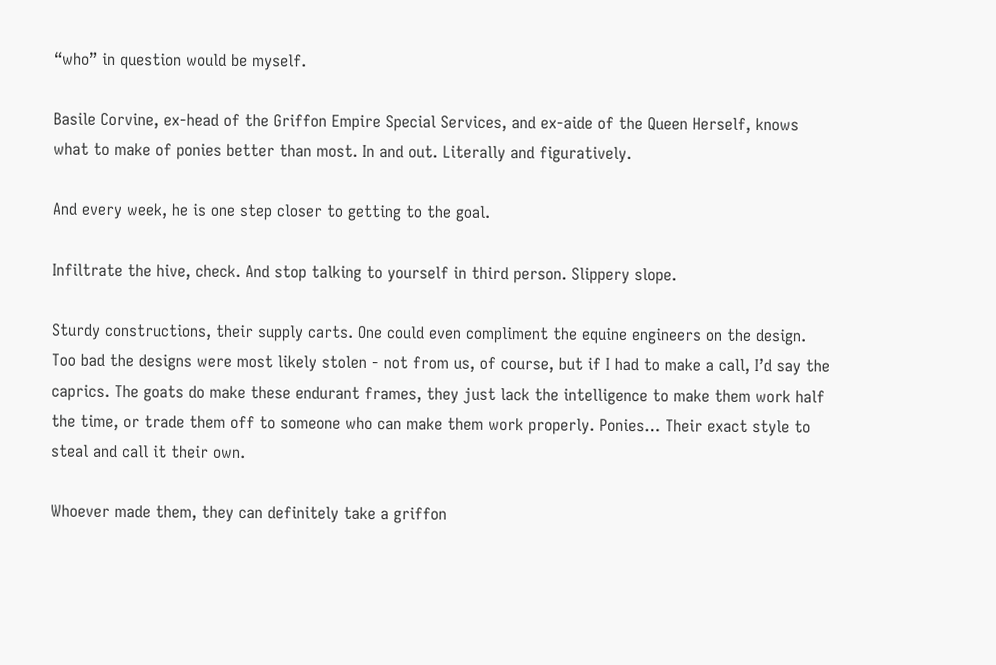“who” in question would be myself.

Basile Corvine, ex-head of the Griffon Empire Special Services, and ex-aide of the Queen Herself, knows what to make of ponies better than most. In and out. Literally and figuratively.

And every week, he is one step closer to getting to the goal.

Infiltrate the hive, check. And stop talking to yourself in third person. Slippery slope.

Sturdy constructions, their supply carts. One could even compliment the equine engineers on the design. Too bad the designs were most likely stolen - not from us, of course, but if I had to make a call, I’d say the caprics. The goats do make these endurant frames, they just lack the intelligence to make them work half the time, or trade them off to someone who can make them work properly. Ponies… Their exact style to steal and call it their own.

Whoever made them, they can definitely take a griffon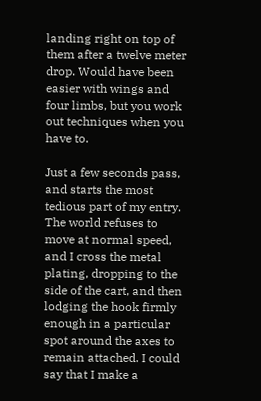landing right on top of them after a twelve meter drop. Would have been easier with wings and four limbs, but you work out techniques when you have to.

Just a few seconds pass, and starts the most tedious part of my entry. The world refuses to move at normal speed, and I cross the metal plating, dropping to the side of the cart, and then lodging the hook firmly enough in a particular spot around the axes to remain attached. I could say that I make a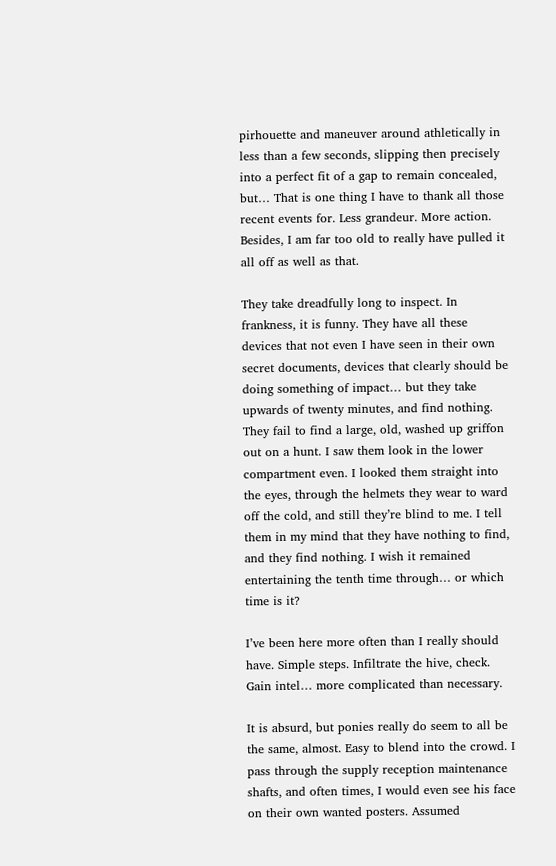pirhouette and maneuver around athletically in less than a few seconds, slipping then precisely into a perfect fit of a gap to remain concealed, but… That is one thing I have to thank all those recent events for. Less grandeur. More action. Besides, I am far too old to really have pulled it all off as well as that.

They take dreadfully long to inspect. In frankness, it is funny. They have all these devices that not even I have seen in their own secret documents, devices that clearly should be doing something of impact… but they take upwards of twenty minutes, and find nothing. They fail to find a large, old, washed up griffon out on a hunt. I saw them look in the lower compartment even. I looked them straight into the eyes, through the helmets they wear to ward off the cold, and still they’re blind to me. I tell them in my mind that they have nothing to find, and they find nothing. I wish it remained entertaining the tenth time through… or which time is it?

I’ve been here more often than I really should have. Simple steps. Infiltrate the hive, check. Gain intel… more complicated than necessary.

It is absurd, but ponies really do seem to all be the same, almost. Easy to blend into the crowd. I pass through the supply reception maintenance shafts, and often times, I would even see his face on their own wanted posters. Assumed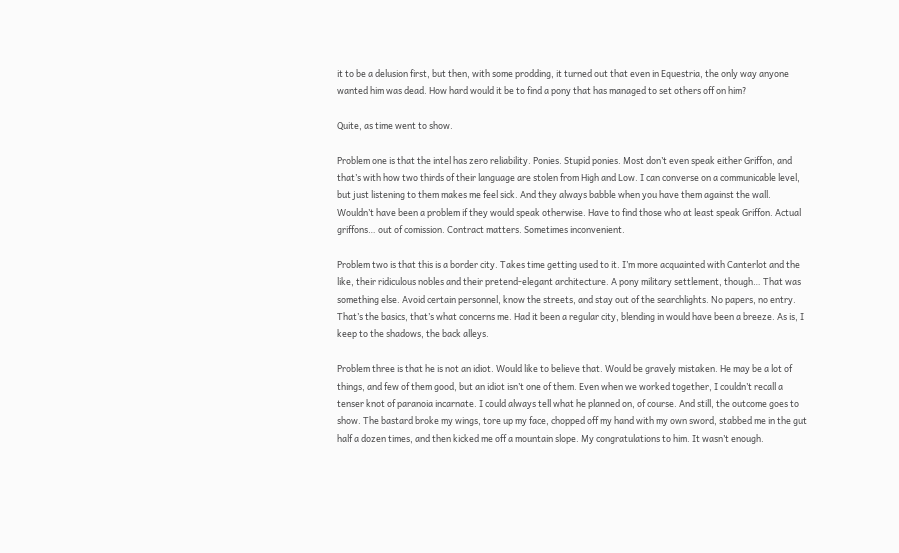it to be a delusion first, but then, with some prodding, it turned out that even in Equestria, the only way anyone wanted him was dead. How hard would it be to find a pony that has managed to set others off on him?

Quite, as time went to show.

Problem one is that the intel has zero reliability. Ponies. Stupid ponies. Most don’t even speak either Griffon, and that’s with how two thirds of their language are stolen from High and Low. I can converse on a communicable level, but just listening to them makes me feel sick. And they always babble when you have them against the wall. Wouldn’t have been a problem if they would speak otherwise. Have to find those who at least speak Griffon. Actual griffons… out of comission. Contract matters. Sometimes inconvenient.

Problem two is that this is a border city. Takes time getting used to it. I’m more acquainted with Canterlot and the like, their ridiculous nobles and their pretend-elegant architecture. A pony military settlement, though… That was something else. Avoid certain personnel, know the streets, and stay out of the searchlights. No papers, no entry. That’s the basics, that’s what concerns me. Had it been a regular city, blending in would have been a breeze. As is, I keep to the shadows, the back alleys.

Problem three is that he is not an idiot. Would like to believe that. Would be gravely mistaken. He may be a lot of things, and few of them good, but an idiot isn’t one of them. Even when we worked together, I couldn’t recall a tenser knot of paranoia incarnate. I could always tell what he planned on, of course. And still, the outcome goes to show. The bastard broke my wings, tore up my face, chopped off my hand with my own sword, stabbed me in the gut half a dozen times, and then kicked me off a mountain slope. My congratulations to him. It wasn’t enough.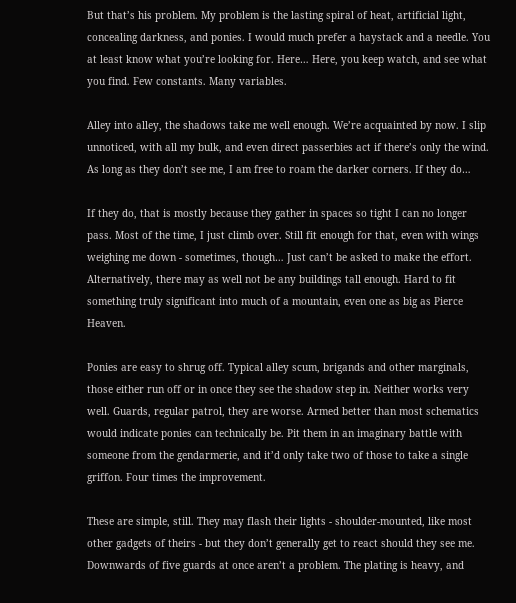But that’s his problem. My problem is the lasting spiral of heat, artificial light, concealing darkness, and ponies. I would much prefer a haystack and a needle. You at least know what you’re looking for. Here… Here, you keep watch, and see what you find. Few constants. Many variables.

Alley into alley, the shadows take me well enough. We’re acquainted by now. I slip unnoticed, with all my bulk, and even direct passerbies act if there’s only the wind. As long as they don’t see me, I am free to roam the darker corners. If they do…

If they do, that is mostly because they gather in spaces so tight I can no longer pass. Most of the time, I just climb over. Still fit enough for that, even with wings weighing me down - sometimes, though… Just can’t be asked to make the effort. Alternatively, there may as well not be any buildings tall enough. Hard to fit something truly significant into much of a mountain, even one as big as Pierce Heaven.

Ponies are easy to shrug off. Typical alley scum, brigands and other marginals, those either run off or in once they see the shadow step in. Neither works very well. Guards, regular patrol, they are worse. Armed better than most schematics would indicate ponies can technically be. Pit them in an imaginary battle with someone from the gendarmerie, and it’d only take two of those to take a single griffon. Four times the improvement.

These are simple, still. They may flash their lights - shoulder-mounted, like most other gadgets of theirs - but they don’t generally get to react should they see me. Downwards of five guards at once aren’t a problem. The plating is heavy, and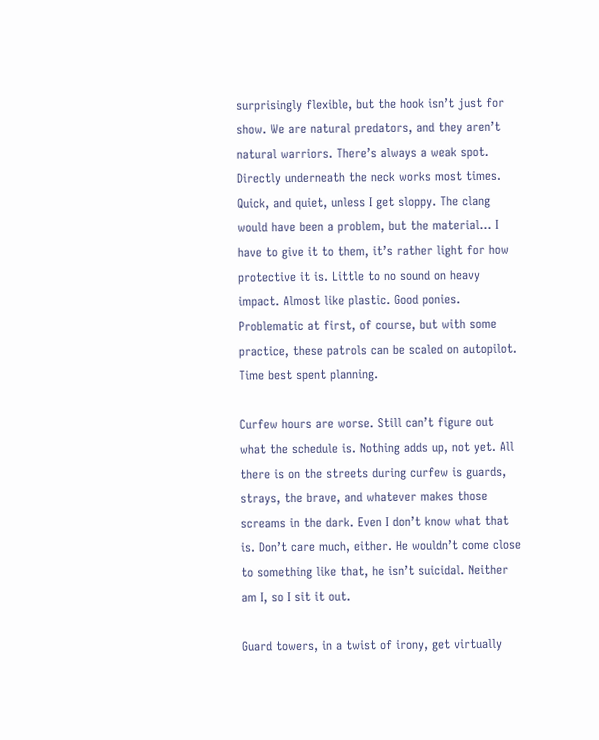surprisingly flexible, but the hook isn’t just for show. We are natural predators, and they aren’t natural warriors. There’s always a weak spot. Directly underneath the neck works most times. Quick, and quiet, unless I get sloppy. The clang would have been a problem, but the material… I have to give it to them, it’s rather light for how protective it is. Little to no sound on heavy impact. Almost like plastic. Good ponies. Problematic at first, of course, but with some practice, these patrols can be scaled on autopilot. Time best spent planning.

Curfew hours are worse. Still can’t figure out what the schedule is. Nothing adds up, not yet. All there is on the streets during curfew is guards, strays, the brave, and whatever makes those screams in the dark. Even I don’t know what that is. Don’t care much, either. He wouldn’t come close to something like that, he isn’t suicidal. Neither am I, so I sit it out.

Guard towers, in a twist of irony, get virtually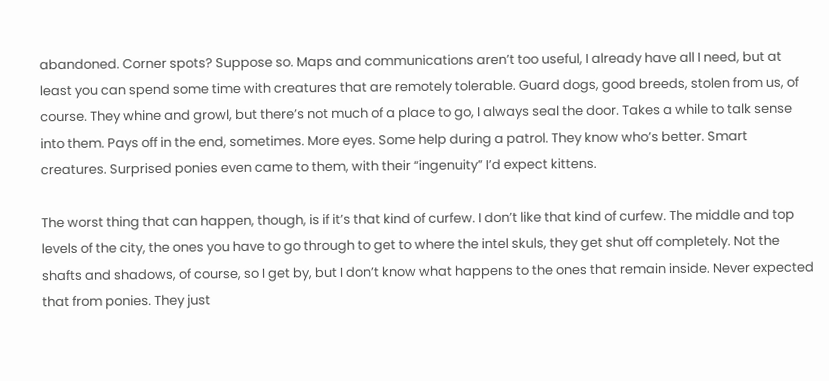abandoned. Corner spots? Suppose so. Maps and communications aren’t too useful, I already have all I need, but at least you can spend some time with creatures that are remotely tolerable. Guard dogs, good breeds, stolen from us, of course. They whine and growl, but there’s not much of a place to go, I always seal the door. Takes a while to talk sense into them. Pays off in the end, sometimes. More eyes. Some help during a patrol. They know who’s better. Smart creatures. Surprised ponies even came to them, with their “ingenuity” I’d expect kittens.

The worst thing that can happen, though, is if it’s that kind of curfew. I don’t like that kind of curfew. The middle and top levels of the city, the ones you have to go through to get to where the intel skuls, they get shut off completely. Not the shafts and shadows, of course, so I get by, but I don’t know what happens to the ones that remain inside. Never expected that from ponies. They just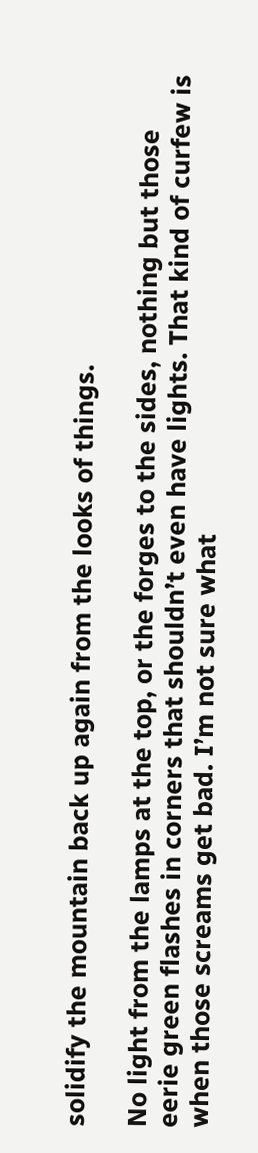solidify the mountain back up again from the looks of things.

No light from the lamps at the top, or the forges to the sides, nothing but those eerie green flashes in corners that shouldn’t even have lights. That kind of curfew is when those screams get bad. I’m not sure what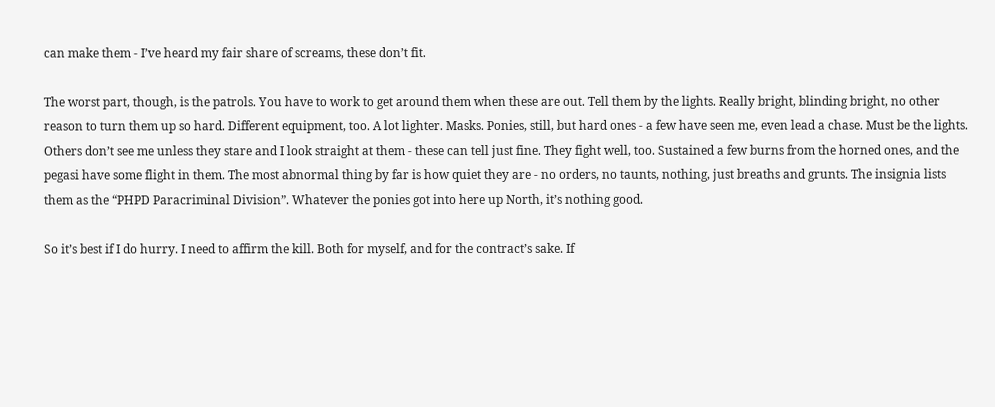can make them - I’ve heard my fair share of screams, these don’t fit.

The worst part, though, is the patrols. You have to work to get around them when these are out. Tell them by the lights. Really bright, blinding bright, no other reason to turn them up so hard. Different equipment, too. A lot lighter. Masks. Ponies, still, but hard ones - a few have seen me, even lead a chase. Must be the lights. Others don’t see me unless they stare and I look straight at them - these can tell just fine. They fight well, too. Sustained a few burns from the horned ones, and the pegasi have some flight in them. The most abnormal thing by far is how quiet they are - no orders, no taunts, nothing, just breaths and grunts. The insignia lists them as the “PHPD Paracriminal Division”. Whatever the ponies got into here up North, it’s nothing good.

So it’s best if I do hurry. I need to affirm the kill. Both for myself, and for the contract’s sake. If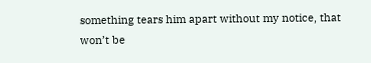something tears him apart without my notice, that won’t be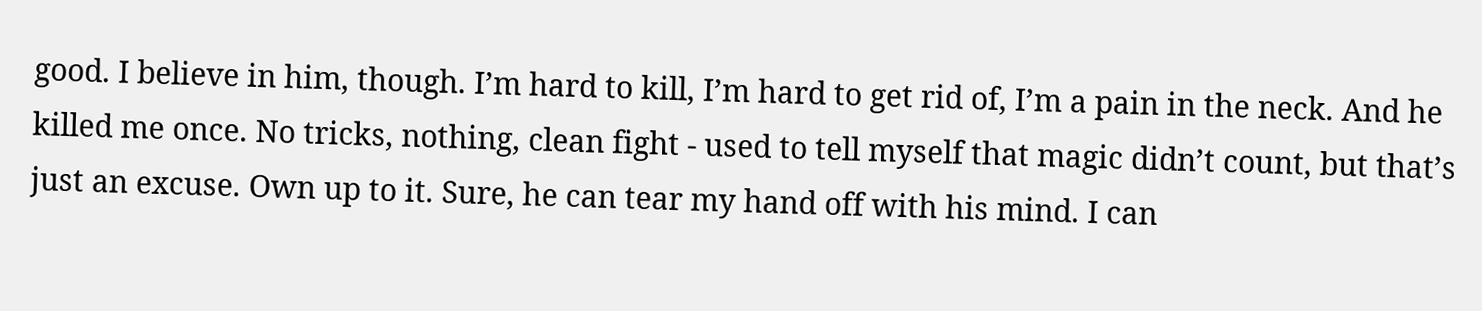good. I believe in him, though. I’m hard to kill, I’m hard to get rid of, I’m a pain in the neck. And he killed me once. No tricks, nothing, clean fight - used to tell myself that magic didn’t count, but that’s just an excuse. Own up to it. Sure, he can tear my hand off with his mind. I can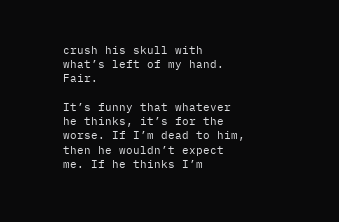crush his skull with what’s left of my hand. Fair.

It’s funny that whatever he thinks, it’s for the worse. If I’m dead to him, then he wouldn’t expect me. If he thinks I’m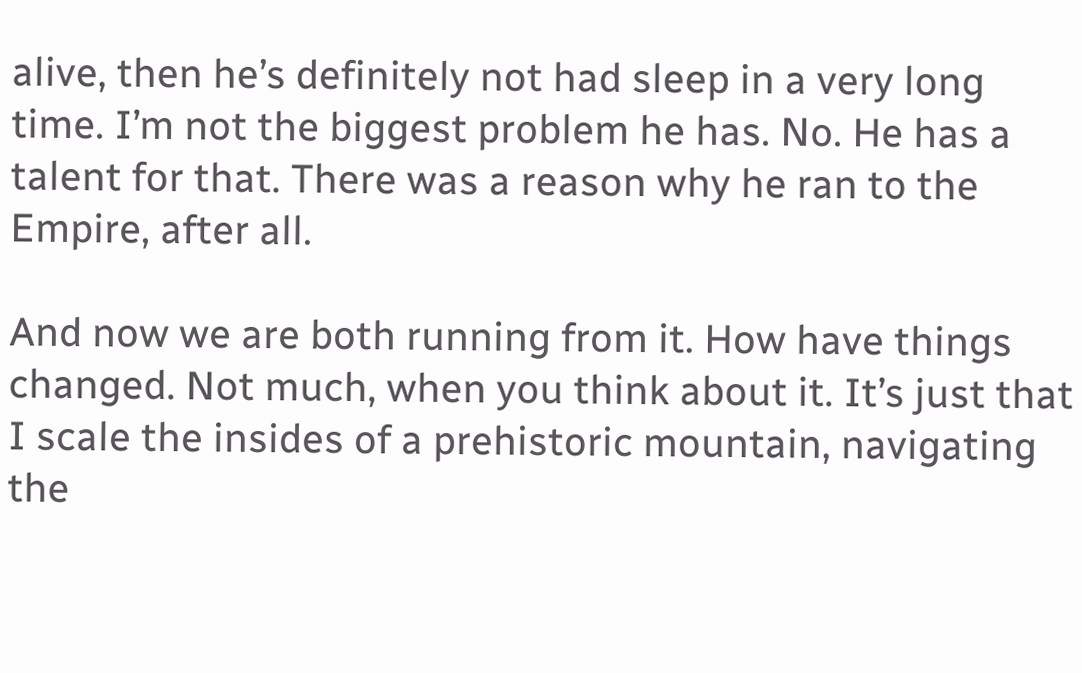alive, then he’s definitely not had sleep in a very long time. I’m not the biggest problem he has. No. He has a talent for that. There was a reason why he ran to the Empire, after all.

And now we are both running from it. How have things changed. Not much, when you think about it. It’s just that I scale the insides of a prehistoric mountain, navigating the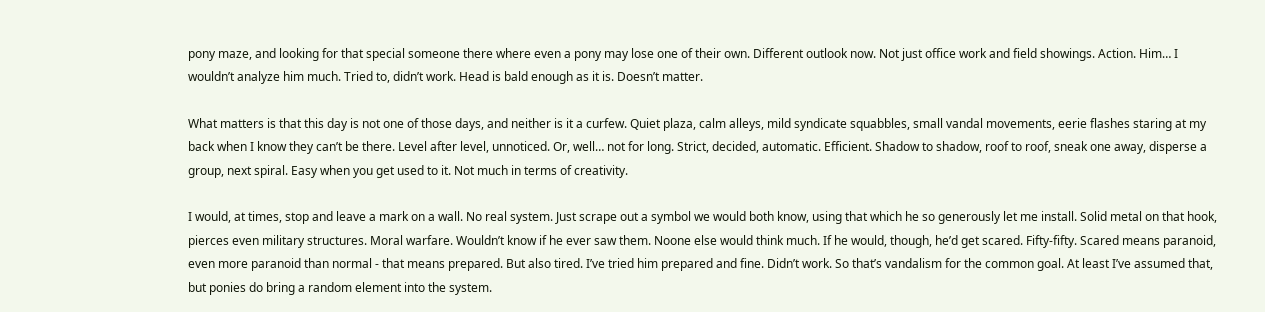pony maze, and looking for that special someone there where even a pony may lose one of their own. Different outlook now. Not just office work and field showings. Action. Him… I wouldn’t analyze him much. Tried to, didn’t work. Head is bald enough as it is. Doesn’t matter.

What matters is that this day is not one of those days, and neither is it a curfew. Quiet plaza, calm alleys, mild syndicate squabbles, small vandal movements, eerie flashes staring at my back when I know they can’t be there. Level after level, unnoticed. Or, well… not for long. Strict, decided, automatic. Efficient. Shadow to shadow, roof to roof, sneak one away, disperse a group, next spiral. Easy when you get used to it. Not much in terms of creativity.

I would, at times, stop and leave a mark on a wall. No real system. Just scrape out a symbol we would both know, using that which he so generously let me install. Solid metal on that hook, pierces even military structures. Moral warfare. Wouldn’t know if he ever saw them. Noone else would think much. If he would, though, he’d get scared. Fifty-fifty. Scared means paranoid, even more paranoid than normal - that means prepared. But also tired. I’ve tried him prepared and fine. Didn’t work. So that’s vandalism for the common goal. At least I’ve assumed that, but ponies do bring a random element into the system.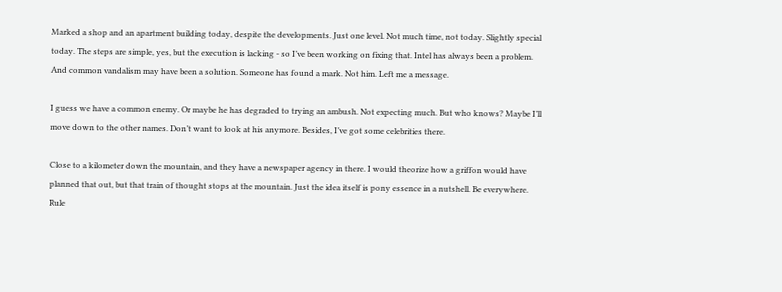Marked a shop and an apartment building today, despite the developments. Just one level. Not much time, not today. Slightly special today. The steps are simple, yes, but the execution is lacking - so I’ve been working on fixing that. Intel has always been a problem. And common vandalism may have been a solution. Someone has found a mark. Not him. Left me a message.

I guess we have a common enemy. Or maybe he has degraded to trying an ambush. Not expecting much. But who knows? Maybe I’ll move down to the other names. Don’t want to look at his anymore. Besides, I’ve got some celebrities there.

Close to a kilometer down the mountain, and they have a newspaper agency in there. I would theorize how a griffon would have planned that out, but that train of thought stops at the mountain. Just the idea itself is pony essence in a nutshell. Be everywhere. Rule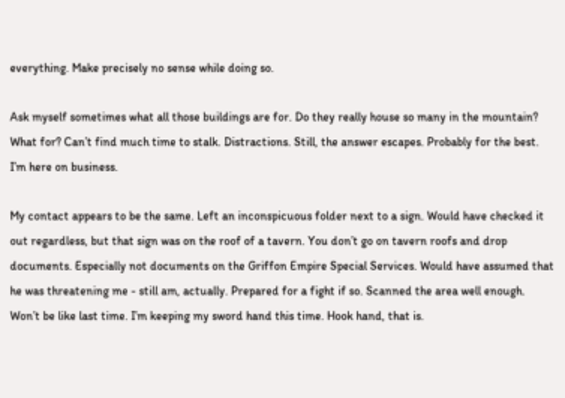everything. Make precisely no sense while doing so.

Ask myself sometimes what all those buildings are for. Do they really house so many in the mountain? What for? Can’t find much time to stalk. Distractions. Still, the answer escapes. Probably for the best. I’m here on business.

My contact appears to be the same. Left an inconspicuous folder next to a sign. Would have checked it out regardless, but that sign was on the roof of a tavern. You don’t go on tavern roofs and drop documents. Especially not documents on the Griffon Empire Special Services. Would have assumed that he was threatening me - still am, actually. Prepared for a fight if so. Scanned the area well enough. Won’t be like last time. I’m keeping my sword hand this time. Hook hand, that is.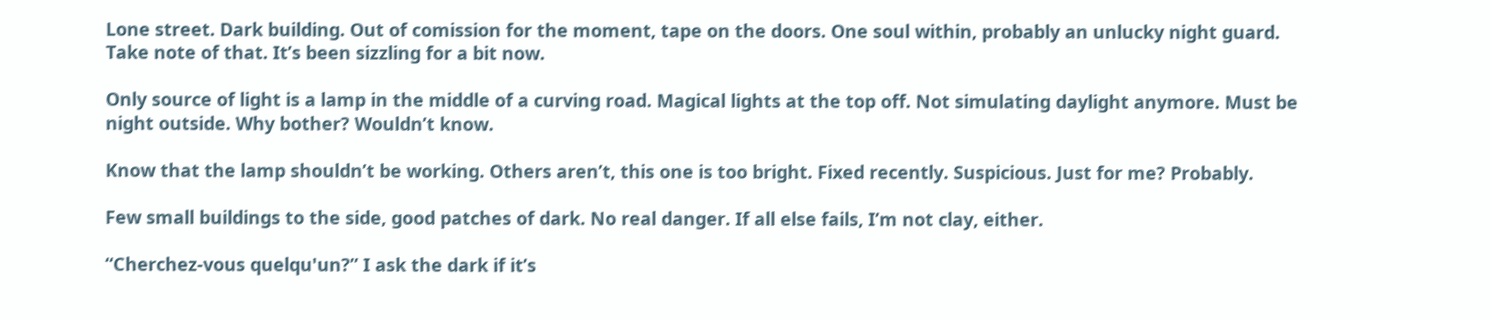Lone street. Dark building. Out of comission for the moment, tape on the doors. One soul within, probably an unlucky night guard. Take note of that. It’s been sizzling for a bit now.

Only source of light is a lamp in the middle of a curving road. Magical lights at the top off. Not simulating daylight anymore. Must be night outside. Why bother? Wouldn’t know.

Know that the lamp shouldn’t be working. Others aren’t, this one is too bright. Fixed recently. Suspicious. Just for me? Probably.

Few small buildings to the side, good patches of dark. No real danger. If all else fails, I’m not clay, either.

“Cherchez-vous quelqu'un?” I ask the dark if it’s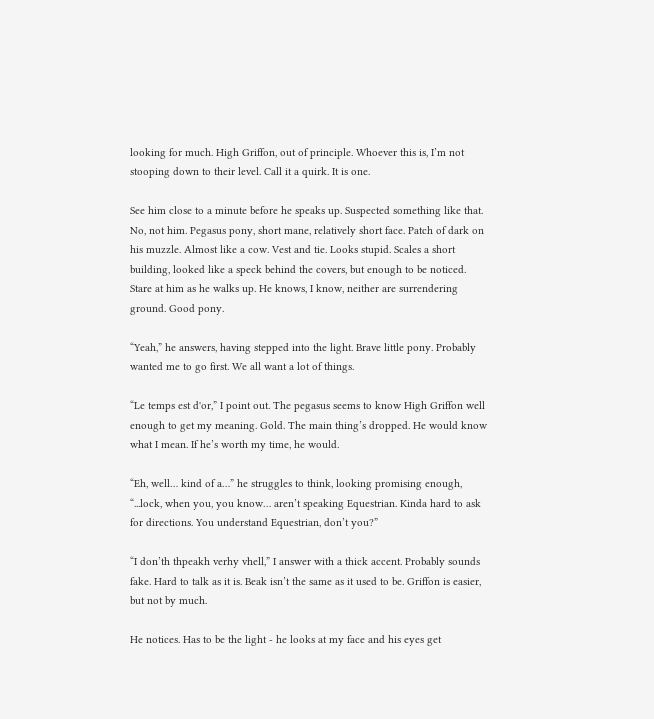looking for much. High Griffon, out of principle. Whoever this is, I’m not stooping down to their level. Call it a quirk. It is one.

See him close to a minute before he speaks up. Suspected something like that. No, not him. Pegasus pony, short mane, relatively short face. Patch of dark on his muzzle. Almost like a cow. Vest and tie. Looks stupid. Scales a short building, looked like a speck behind the covers, but enough to be noticed. Stare at him as he walks up. He knows, I know, neither are surrendering ground. Good pony.

“Yeah,” he answers, having stepped into the light. Brave little pony. Probably wanted me to go first. We all want a lot of things.

“Le temps est d'or,” I point out. The pegasus seems to know High Griffon well enough to get my meaning. Gold. The main thing’s dropped. He would know what I mean. If he’s worth my time, he would.

“Eh, well… kind of a…” he struggles to think, looking promising enough, “...lock, when you, you know… aren’t speaking Equestrian. Kinda hard to ask for directions. You understand Equestrian, don’t you?”

“I don’th thpeakh verhy vhell,” I answer with a thick accent. Probably sounds fake. Hard to talk as it is. Beak isn’t the same as it used to be. Griffon is easier, but not by much.

He notices. Has to be the light - he looks at my face and his eyes get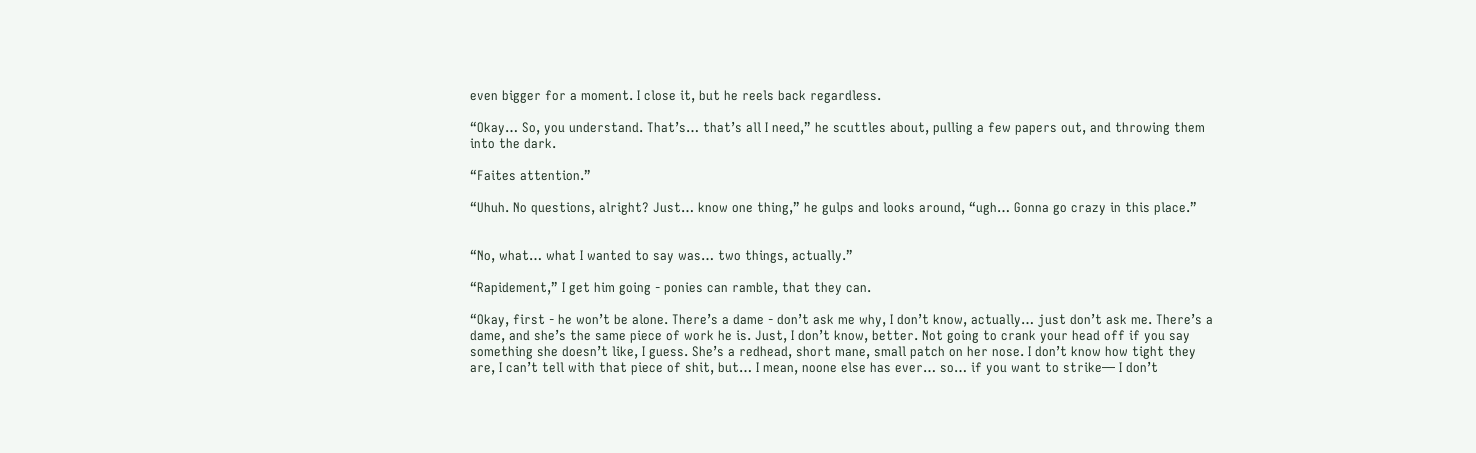even bigger for a moment. I close it, but he reels back regardless.

“Okay… So, you understand. That’s… that’s all I need,” he scuttles about, pulling a few papers out, and throwing them into the dark.

“Faites attention.”

“Uhuh. No questions, alright? Just… know one thing,” he gulps and looks around, “ugh… Gonna go crazy in this place.”


“No, what… what I wanted to say was… two things, actually.”

“Rapidement,” I get him going - ponies can ramble, that they can.

“Okay, first - he won’t be alone. There’s a dame - don’t ask me why, I don’t know, actually… just don’t ask me. There’s a dame, and she’s the same piece of work he is. Just, I don’t know, better. Not going to crank your head off if you say something she doesn’t like, I guess. She’s a redhead, short mane, small patch on her nose. I don’t know how tight they are, I can’t tell with that piece of shit, but… I mean, noone else has ever… so… if you want to strike— I don’t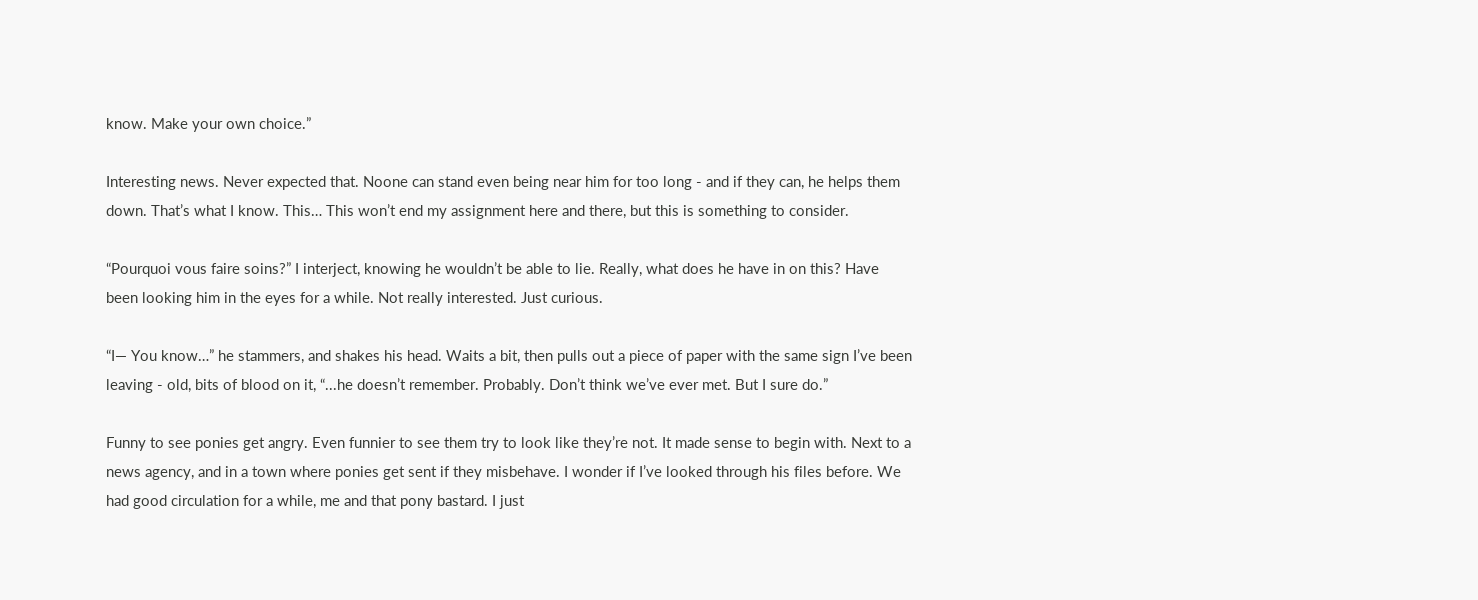know. Make your own choice.”

Interesting news. Never expected that. Noone can stand even being near him for too long - and if they can, he helps them down. That’s what I know. This… This won’t end my assignment here and there, but this is something to consider.

“Pourquoi vous faire soins?” I interject, knowing he wouldn’t be able to lie. Really, what does he have in on this? Have been looking him in the eyes for a while. Not really interested. Just curious.

“I— You know…” he stammers, and shakes his head. Waits a bit, then pulls out a piece of paper with the same sign I’ve been leaving - old, bits of blood on it, “...he doesn’t remember. Probably. Don’t think we’ve ever met. But I sure do.”

Funny to see ponies get angry. Even funnier to see them try to look like they’re not. It made sense to begin with. Next to a news agency, and in a town where ponies get sent if they misbehave. I wonder if I’ve looked through his files before. We had good circulation for a while, me and that pony bastard. I just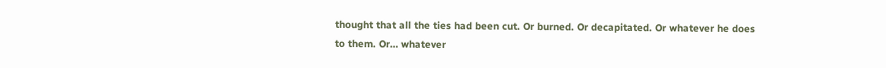thought that all the ties had been cut. Or burned. Or decapitated. Or whatever he does to them. Or… whatever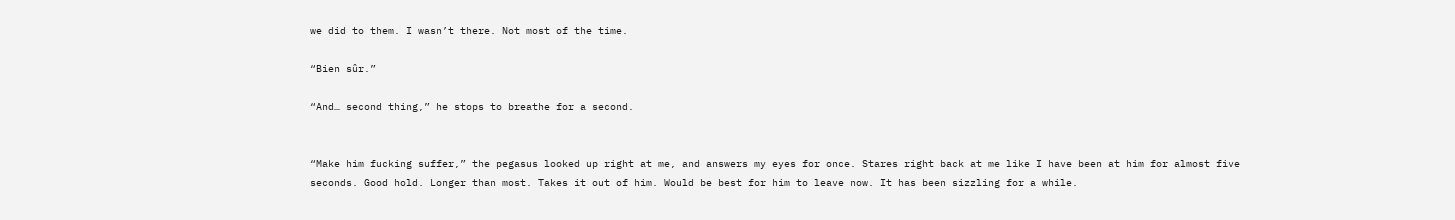we did to them. I wasn’t there. Not most of the time.

“Bien sûr.”

“And… second thing,” he stops to breathe for a second.


“Make him fucking suffer,” the pegasus looked up right at me, and answers my eyes for once. Stares right back at me like I have been at him for almost five seconds. Good hold. Longer than most. Takes it out of him. Would be best for him to leave now. It has been sizzling for a while.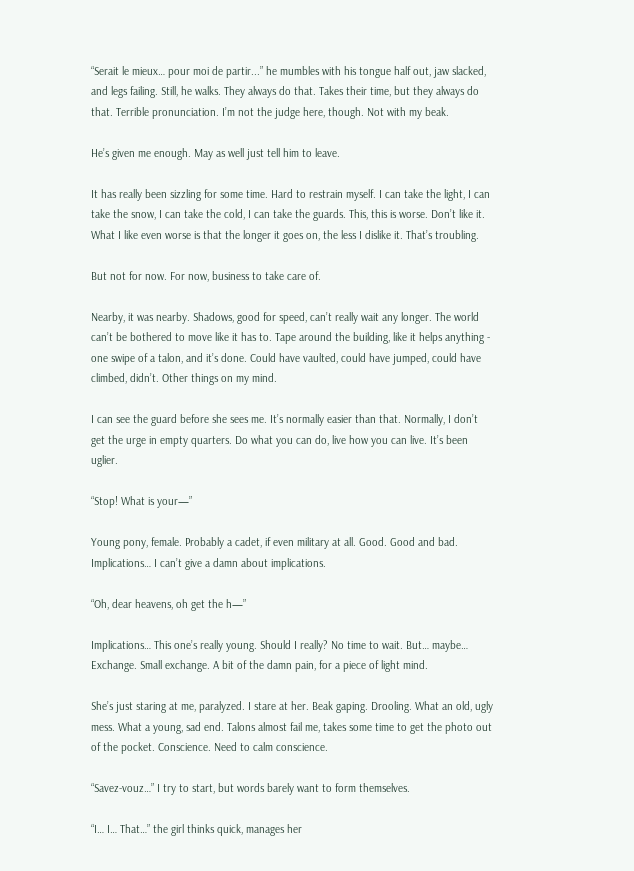“Serait le mieux… pour moi de partir...” he mumbles with his tongue half out, jaw slacked, and legs failing. Still, he walks. They always do that. Takes their time, but they always do that. Terrible pronunciation. I’m not the judge here, though. Not with my beak.

He’s given me enough. May as well just tell him to leave.

It has really been sizzling for some time. Hard to restrain myself. I can take the light, I can take the snow, I can take the cold, I can take the guards. This, this is worse. Don’t like it. What I like even worse is that the longer it goes on, the less I dislike it. That’s troubling.

But not for now. For now, business to take care of.

Nearby, it was nearby. Shadows, good for speed, can’t really wait any longer. The world can’t be bothered to move like it has to. Tape around the building, like it helps anything - one swipe of a talon, and it’s done. Could have vaulted, could have jumped, could have climbed, didn’t. Other things on my mind.

I can see the guard before she sees me. It’s normally easier than that. Normally, I don’t get the urge in empty quarters. Do what you can do, live how you can live. It’s been uglier.

“Stop! What is your—”

Young pony, female. Probably a cadet, if even military at all. Good. Good and bad. Implications… I can’t give a damn about implications.

“Oh, dear heavens, oh get the h—”

Implications… This one’s really young. Should I really? No time to wait. But… maybe… Exchange. Small exchange. A bit of the damn pain, for a piece of light mind.

She’s just staring at me, paralyzed. I stare at her. Beak gaping. Drooling. What an old, ugly mess. What a young, sad end. Talons almost fail me, takes some time to get the photo out of the pocket. Conscience. Need to calm conscience.

“Savez-vouz…” I try to start, but words barely want to form themselves.

“I… I… That…” the girl thinks quick, manages her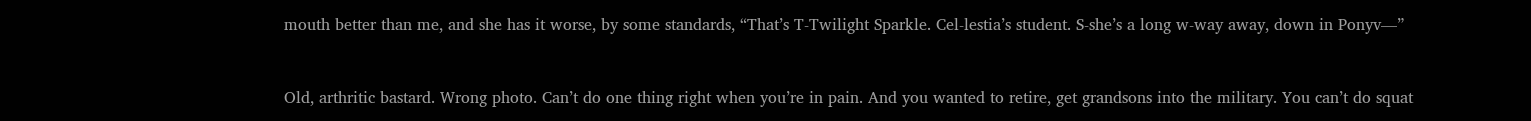mouth better than me, and she has it worse, by some standards, “That’s T-Twilight Sparkle. Cel-lestia’s student. S-she’s a long w-way away, down in Ponyv—”


Old, arthritic bastard. Wrong photo. Can’t do one thing right when you’re in pain. And you wanted to retire, get grandsons into the military. You can’t do squat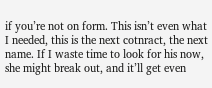if you’re not on form. This isn’t even what I needed, this is the next cotnract, the next name. If I waste time to look for his now, she might break out, and it’ll get even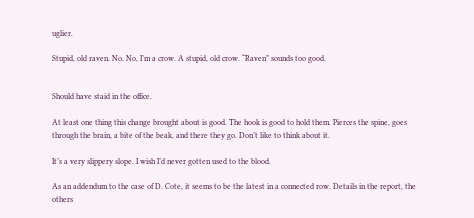uglier.

Stupid, old raven. No. No, I’m a crow. A stupid, old crow. “Raven” sounds too good.


Should have staid in the office.

At least one thing this change brought about is good. The hook is good to hold them. Pierces the spine, goes through the brain, a bite of the beak, and there they go. Don’t like to think about it.

It’s a very slippery slope. I wish I’d never gotten used to the blood.

As an addendum to the case of D. Cote, it seems to be the latest in a connected row. Details in the report, the others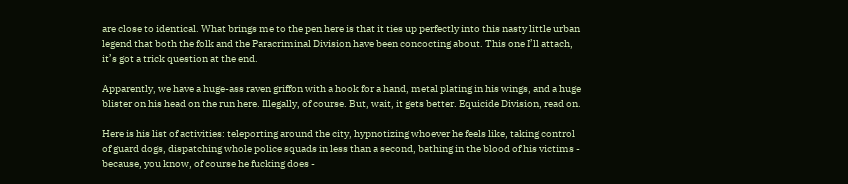are close to identical. What brings me to the pen here is that it ties up perfectly into this nasty little urban legend that both the folk and the Paracriminal Division have been concocting about. This one I’ll attach, it’s got a trick question at the end.

Apparently, we have a huge-ass raven griffon with a hook for a hand, metal plating in his wings, and a huge blister on his head on the run here. Illegally, of course. But, wait, it gets better. Equicide Division, read on.

Here is his list of activities: teleporting around the city, hypnotizing whoever he feels like, taking control of guard dogs, dispatching whole police squads in less than a second, bathing in the blood of his victims - because, you know, of course he fucking does -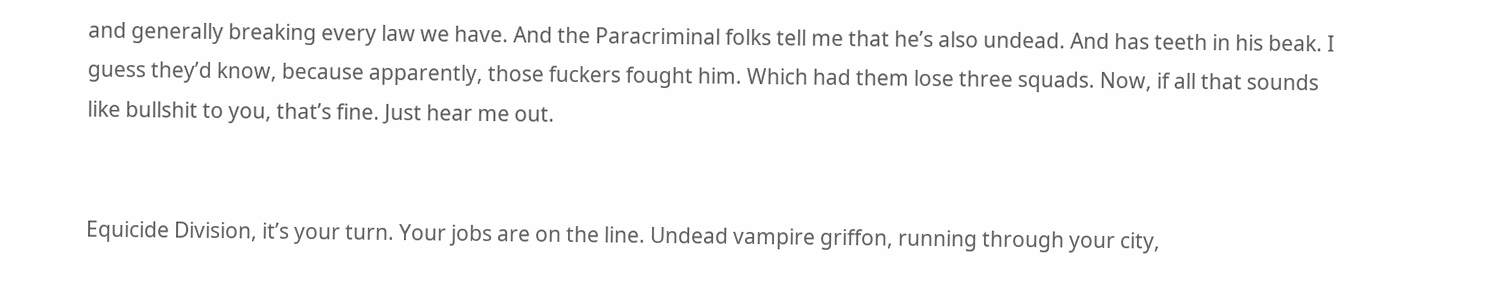and generally breaking every law we have. And the Paracriminal folks tell me that he’s also undead. And has teeth in his beak. I guess they’d know, because apparently, those fuckers fought him. Which had them lose three squads. Now, if all that sounds like bullshit to you, that’s fine. Just hear me out.


Equicide Division, it’s your turn. Your jobs are on the line. Undead vampire griffon, running through your city,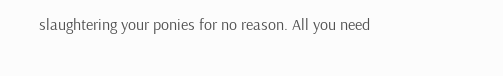slaughtering your ponies for no reason. All you need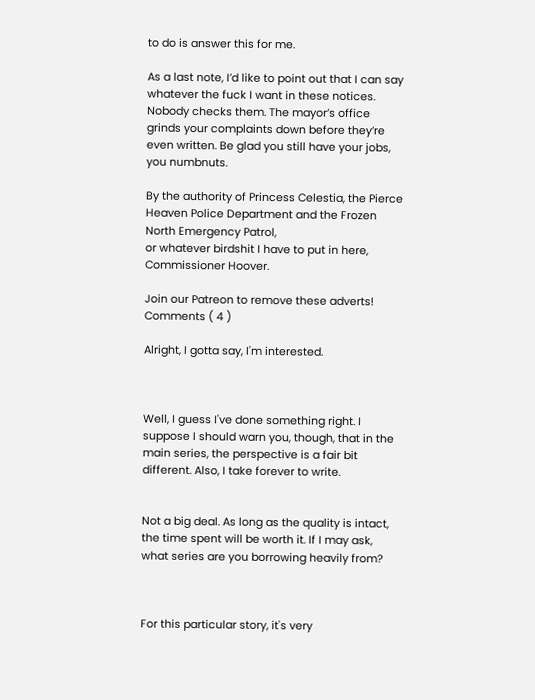to do is answer this for me.

As a last note, I’d like to point out that I can say whatever the fuck I want in these notices. Nobody checks them. The mayor’s office grinds your complaints down before they’re even written. Be glad you still have your jobs, you numbnuts.

By the authority of Princess Celestia, the Pierce Heaven Police Department and the Frozen North Emergency Patrol,
or whatever birdshit I have to put in here,
Commissioner Hoover.

Join our Patreon to remove these adverts!
Comments ( 4 )

Alright, I gotta say, I'm interested.



Well, I guess I've done something right. I suppose I should warn you, though, that in the main series, the perspective is a fair bit different. Also, I take forever to write.


Not a big deal. As long as the quality is intact, the time spent will be worth it. If I may ask, what series are you borrowing heavily from?



For this particular story, it's very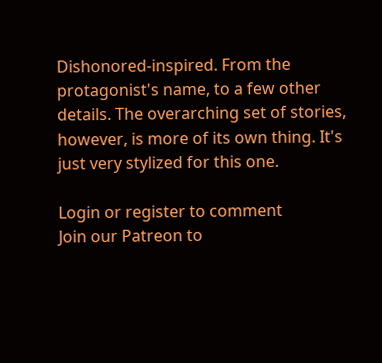Dishonored-inspired. From the protagonist's name, to a few other details. The overarching set of stories, however, is more of its own thing. It's just very stylized for this one.

Login or register to comment
Join our Patreon to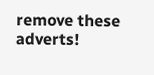remove these adverts!